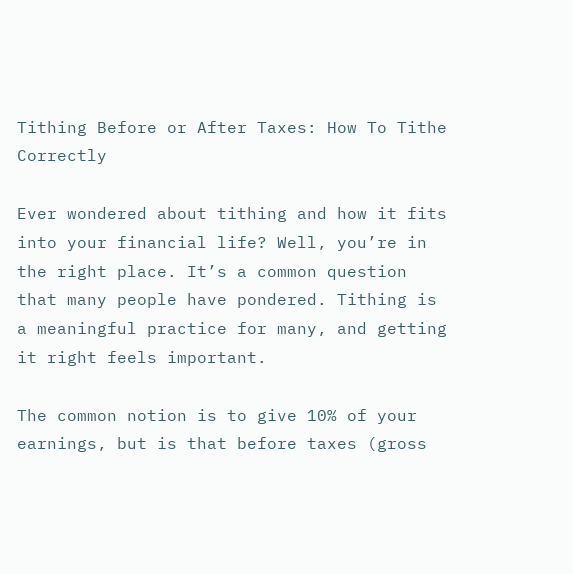Tithing Before or After Taxes: How To Tithe Correctly

Ever wondered about tithing and how it fits into your financial life? Well, you’re in the right place. It’s a common question that many people have pondered. Tithing is a meaningful practice for many, and getting it right feels important.

The common notion is to give 10% of your earnings, but is that before taxes (gross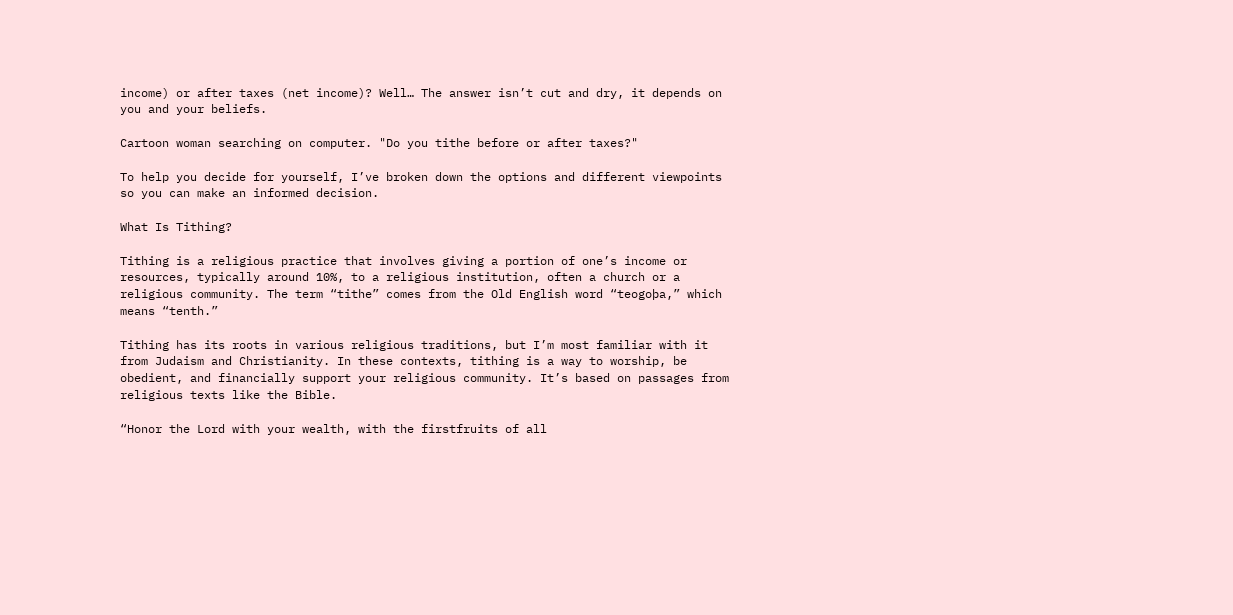income) or after taxes (net income)? Well… The answer isn’t cut and dry, it depends on you and your beliefs.

Cartoon woman searching on computer. "Do you tithe before or after taxes?"

To help you decide for yourself, I’ve broken down the options and different viewpoints so you can make an informed decision.

What Is Tithing?

Tithing is a religious practice that involves giving a portion of one’s income or resources, typically around 10%, to a religious institution, often a church or a religious community. The term “tithe” comes from the Old English word “teogoþa,” which means “tenth.”

Tithing has its roots in various religious traditions, but I’m most familiar with it from Judaism and Christianity. In these contexts, tithing is a way to worship, be obedient, and financially support your religious community. It’s based on passages from religious texts like the Bible.

“Honor the Lord with your wealth, with the firstfruits of all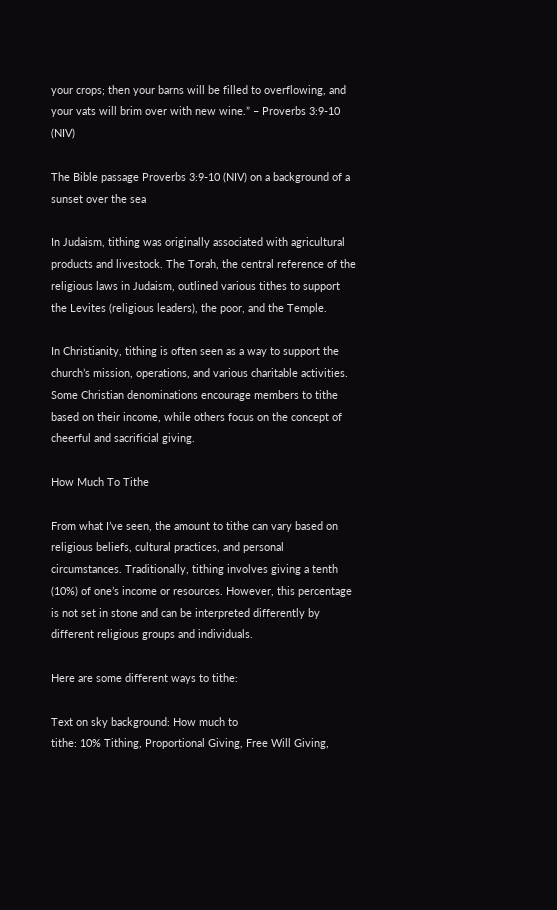your crops; then your barns will be filled to overflowing, and your vats will brim over with new wine.” – Proverbs 3:9-10 (NIV)

The Bible passage Proverbs 3:9-10 (NIV) on a background of a sunset over the sea

In Judaism, tithing was originally associated with agricultural products and livestock. The Torah, the central reference of the religious laws in Judaism, outlined various tithes to support the Levites (religious leaders), the poor, and the Temple.

In Christianity, tithing is often seen as a way to support the church’s mission, operations, and various charitable activities. Some Christian denominations encourage members to tithe based on their income, while others focus on the concept of cheerful and sacrificial giving.

How Much To Tithe

From what I’ve seen, the amount to tithe can vary based on religious beliefs, cultural practices, and personal circumstances. Traditionally, tithing involves giving a tenth (10%) of one’s income or resources. However, this percentage is not set in stone and can be interpreted differently by different religious groups and individuals.

Here are some different ways to tithe:

Text on sky background: How much to
tithe: 10% Tithing, Proportional Giving, Free Will Giving,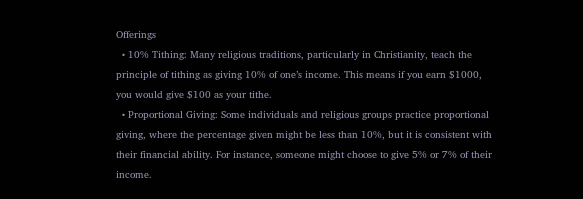Offerings
  • 10% Tithing: Many religious traditions, particularly in Christianity, teach the principle of tithing as giving 10% of one’s income. This means if you earn $1000, you would give $100 as your tithe.
  • Proportional Giving: Some individuals and religious groups practice proportional giving, where the percentage given might be less than 10%, but it is consistent with their financial ability. For instance, someone might choose to give 5% or 7% of their income.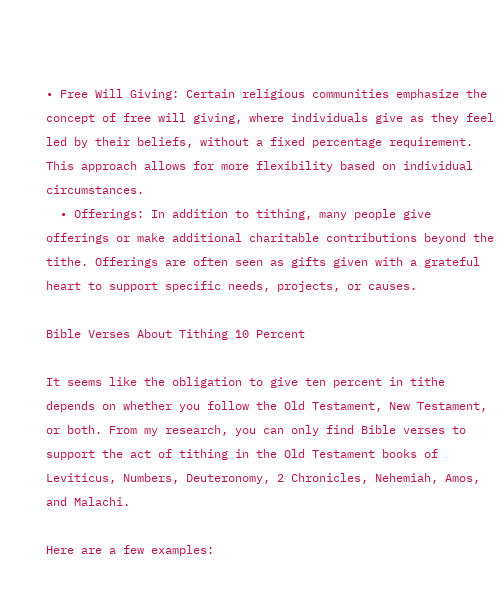• Free Will Giving: Certain religious communities emphasize the concept of free will giving, where individuals give as they feel led by their beliefs, without a fixed percentage requirement. This approach allows for more flexibility based on individual circumstances.
  • Offerings: In addition to tithing, many people give offerings or make additional charitable contributions beyond the tithe. Offerings are often seen as gifts given with a grateful heart to support specific needs, projects, or causes.

Bible Verses About Tithing 10 Percent

It seems like the obligation to give ten percent in tithe depends on whether you follow the Old Testament, New Testament, or both. From my research, you can only find Bible verses to support the act of tithing in the Old Testament books of Leviticus, Numbers, Deuteronomy, 2 Chronicles, Nehemiah, Amos, and Malachi.

Here are a few examples: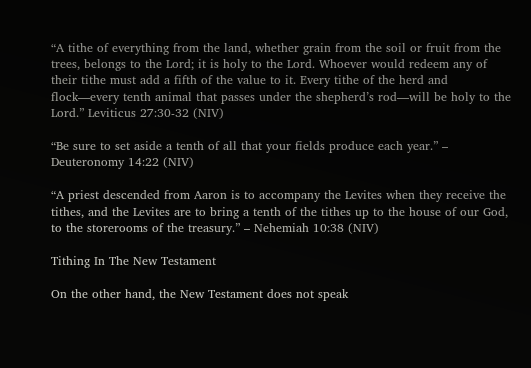“A tithe of everything from the land, whether grain from the soil or fruit from the trees, belongs to the Lord; it is holy to the Lord. Whoever would redeem any of their tithe must add a fifth of the value to it. Every tithe of the herd and flock—every tenth animal that passes under the shepherd’s rod—will be holy to the Lord.” Leviticus 27:30-32 (NIV)

“Be sure to set aside a tenth of all that your fields produce each year.” – Deuteronomy 14:22 (NIV)

“A priest descended from Aaron is to accompany the Levites when they receive the tithes, and the Levites are to bring a tenth of the tithes up to the house of our God, to the storerooms of the treasury.” – Nehemiah 10:38 (NIV)

Tithing In The New Testament

On the other hand, the New Testament does not speak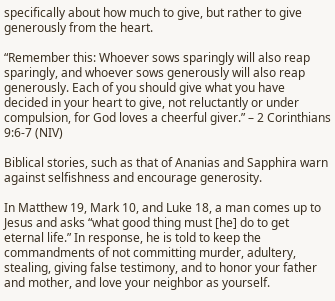specifically about how much to give, but rather to give generously from the heart.

“Remember this: Whoever sows sparingly will also reap sparingly, and whoever sows generously will also reap generously. Each of you should give what you have decided in your heart to give, not reluctantly or under compulsion, for God loves a cheerful giver.” – 2 Corinthians 9:6-7 (NIV)

Biblical stories, such as that of Ananias and Sapphira warn against selfishness and encourage generosity.

In Matthew 19, Mark 10, and Luke 18, a man comes up to Jesus and asks “what good thing must [he] do to get eternal life.” In response, he is told to keep the commandments of not committing murder, adultery, stealing, giving false testimony, and to honor your father and mother, and love your neighbor as yourself.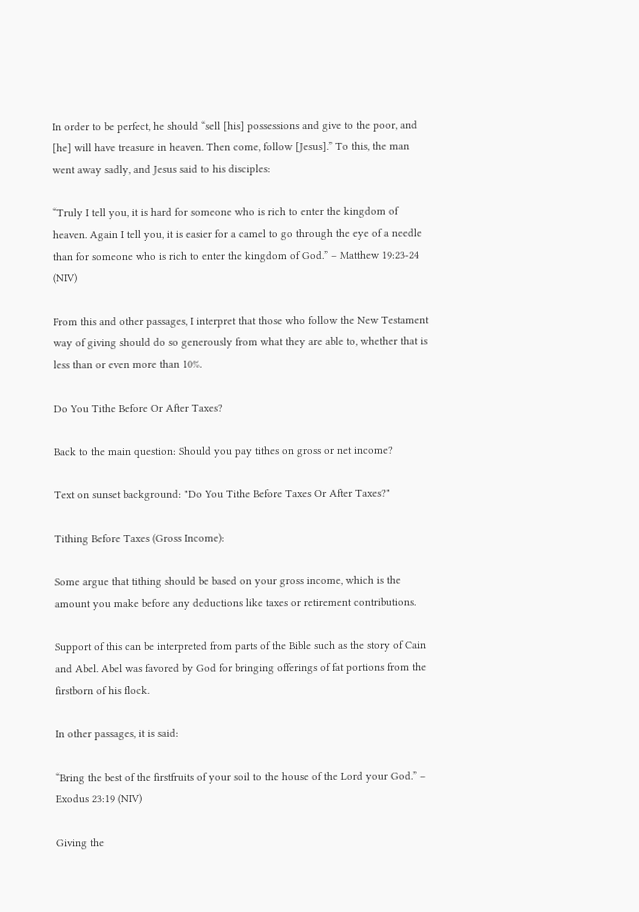In order to be perfect, he should “sell [his] possessions and give to the poor, and [he] will have treasure in heaven. Then come, follow [Jesus].” To this, the man went away sadly, and Jesus said to his disciples:

“Truly I tell you, it is hard for someone who is rich to enter the kingdom of heaven. Again I tell you, it is easier for a camel to go through the eye of a needle than for someone who is rich to enter the kingdom of God.” – Matthew 19:23-24 (NIV)

From this and other passages, I interpret that those who follow the New Testament way of giving should do so generously from what they are able to, whether that is less than or even more than 10%.

Do You Tithe Before Or After Taxes?

Back to the main question: Should you pay tithes on gross or net income?

Text on sunset background: "Do You Tithe Before Taxes Or After Taxes?"

Tithing Before Taxes (Gross Income):

Some argue that tithing should be based on your gross income, which is the amount you make before any deductions like taxes or retirement contributions.

Support of this can be interpreted from parts of the Bible such as the story of Cain and Abel. Abel was favored by God for bringing offerings of fat portions from the firstborn of his flock.

In other passages, it is said:

“Bring the best of the firstfruits of your soil to the house of the Lord your God.” – Exodus 23:19 (NIV)

Giving the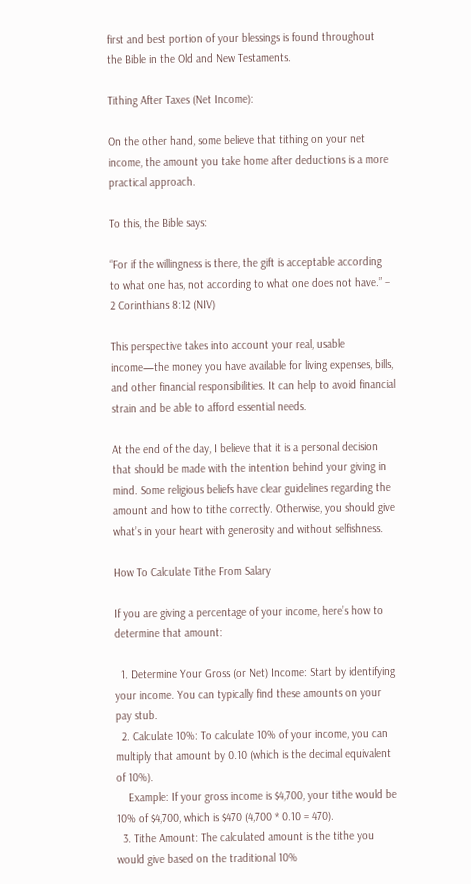first and best portion of your blessings is found throughout the Bible in the Old and New Testaments.

Tithing After Taxes (Net Income):

On the other hand, some believe that tithing on your net income, the amount you take home after deductions is a more practical approach.

To this, the Bible says:

“For if the willingness is there, the gift is acceptable according to what one has, not according to what one does not have.” – 2 Corinthians 8:12 (NIV)

This perspective takes into account your real, usable income—the money you have available for living expenses, bills, and other financial responsibilities. It can help to avoid financial strain and be able to afford essential needs.

At the end of the day, I believe that it is a personal decision that should be made with the intention behind your giving in mind. Some religious beliefs have clear guidelines regarding the amount and how to tithe correctly. Otherwise, you should give what’s in your heart with generosity and without selfishness.

How To Calculate Tithe From Salary

If you are giving a percentage of your income, here’s how to determine that amount:

  1. Determine Your Gross (or Net) Income: Start by identifying your income. You can typically find these amounts on your pay stub.
  2. Calculate 10%: To calculate 10% of your income, you can multiply that amount by 0.10 (which is the decimal equivalent of 10%).
    Example: If your gross income is $4,700, your tithe would be 10% of $4,700, which is $470 (4,700 * 0.10 = 470).
  3. Tithe Amount: The calculated amount is the tithe you would give based on the traditional 10%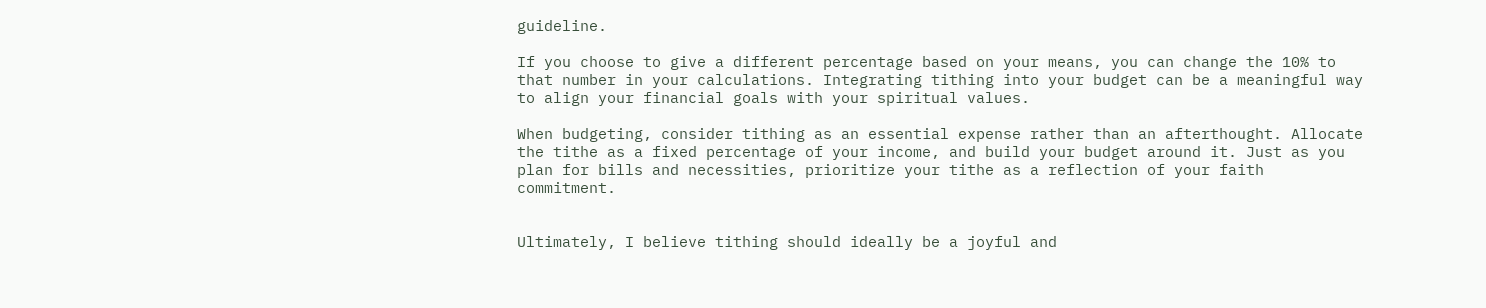guideline.

If you choose to give a different percentage based on your means, you can change the 10% to that number in your calculations. Integrating tithing into your budget can be a meaningful way to align your financial goals with your spiritual values.

When budgeting, consider tithing as an essential expense rather than an afterthought. Allocate the tithe as a fixed percentage of your income, and build your budget around it. Just as you plan for bills and necessities, prioritize your tithe as a reflection of your faith commitment.


Ultimately, I believe tithing should ideally be a joyful and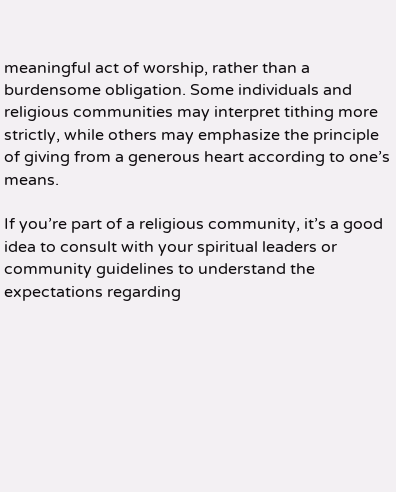meaningful act of worship, rather than a burdensome obligation. Some individuals and religious communities may interpret tithing more strictly, while others may emphasize the principle of giving from a generous heart according to one’s means.

If you’re part of a religious community, it’s a good idea to consult with your spiritual leaders or community guidelines to understand the expectations regarding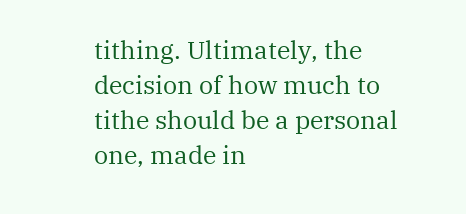tithing. Ultimately, the decision of how much to tithe should be a personal one, made in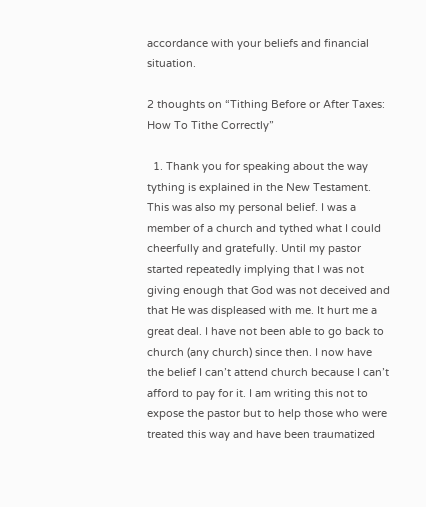accordance with your beliefs and financial situation.

2 thoughts on “Tithing Before or After Taxes: How To Tithe Correctly”

  1. Thank you for speaking about the way tything is explained in the New Testament. This was also my personal belief. I was a member of a church and tythed what I could cheerfully and gratefully. Until my pastor started repeatedly implying that I was not giving enough that God was not deceived and that He was displeased with me. It hurt me a great deal. I have not been able to go back to church (any church) since then. I now have the belief I can’t attend church because I can’t afford to pay for it. I am writing this not to expose the pastor but to help those who were treated this way and have been traumatized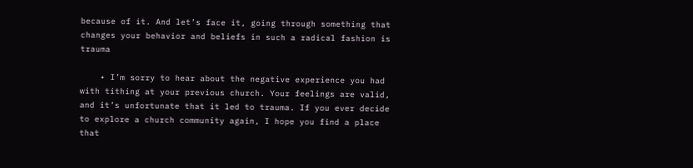because of it. And let’s face it, going through something that changes your behavior and beliefs in such a radical fashion is trauma

    • I’m sorry to hear about the negative experience you had with tithing at your previous church. Your feelings are valid, and it’s unfortunate that it led to trauma. If you ever decide to explore a church community again, I hope you find a place that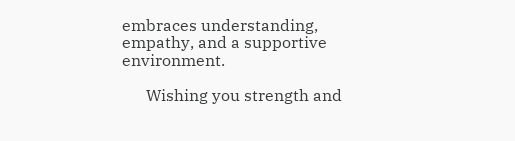embraces understanding, empathy, and a supportive environment.

      Wishing you strength and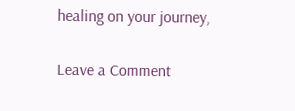healing on your journey,


Leave a Comment